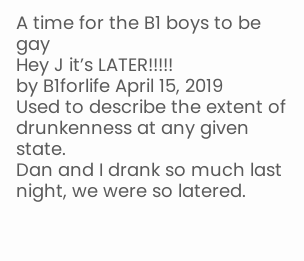A time for the B1 boys to be gay
Hey J it’s LATER!!!!!
by B1forlife April 15, 2019
Used to describe the extent of drunkenness at any given state.
Dan and I drank so much last night, we were so latered.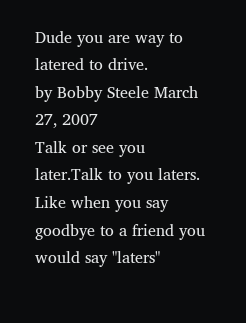Dude you are way to latered to drive.
by Bobby Steele March 27, 2007
Talk or see you later.Talk to you laters.
Like when you say goodbye to a friend you would say "laters"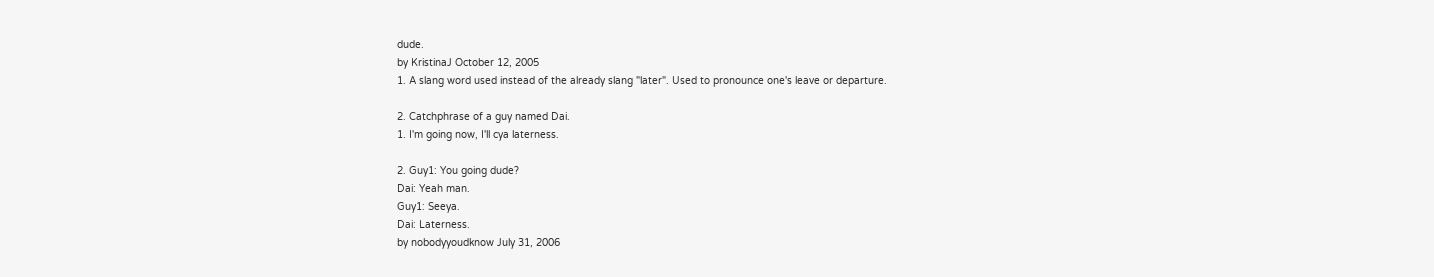dude.
by KristinaJ October 12, 2005
1. A slang word used instead of the already slang "later". Used to pronounce one's leave or departure.

2. Catchphrase of a guy named Dai.
1. I'm going now, I'll cya laterness.

2. Guy1: You going dude?
Dai: Yeah man.
Guy1: Seeya.
Dai: Laterness.
by nobodyyoudknow July 31, 2006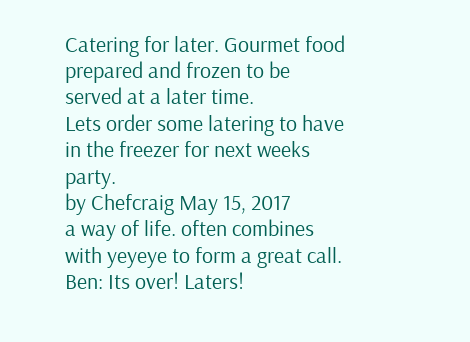Catering for later. Gourmet food prepared and frozen to be served at a later time.
Lets order some latering to have in the freezer for next weeks party.
by Chefcraig May 15, 2017
a way of life. often combines with yeyeye to form a great call.
Ben: Its over! Laters!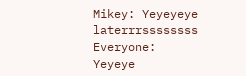Mikey: Yeyeyeye laterrrssssssss
Everyone: Yeyeye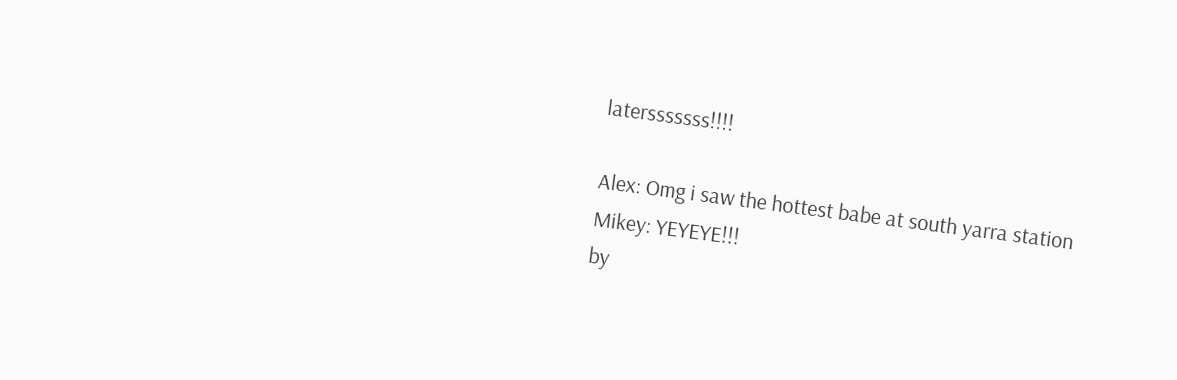latersssssss!!!!

Alex: Omg i saw the hottest babe at south yarra station
Mikey: YEYEYE!!!
by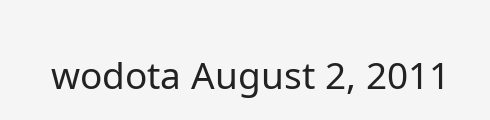wodota August 2, 2011